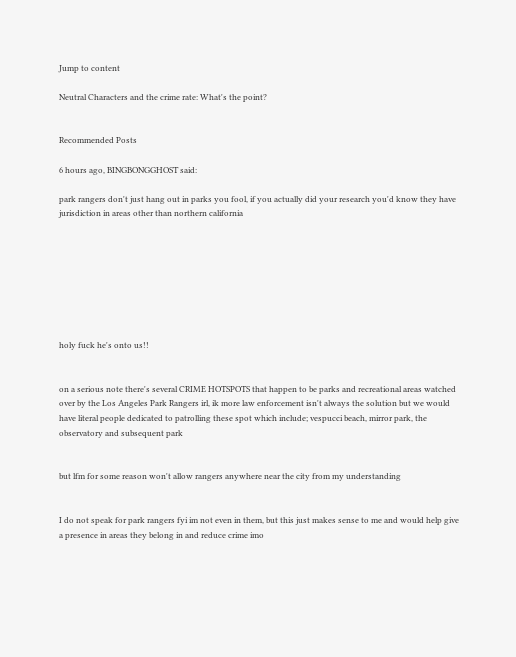Jump to content

Neutral Characters and the crime rate: What's the point?


Recommended Posts

6 hours ago, BINGBONGGHOST said:

park rangers don't just hang out in parks you fool, if you actually did your research you'd know they have jurisdiction in areas other than northern california








holy fuck he's onto us!!


on a serious note there's several CRIME HOTSPOTS that happen to be parks and recreational areas watched over by the Los Angeles Park Rangers irl, ik more law enforcement isn't always the solution but we would have literal people dedicated to patrolling these spot which include; vespucci beach, mirror park, the observatory and subsequent park


but lfm for some reason won't allow rangers anywhere near the city from my understanding


I do not speak for park rangers fyi im not even in them, but this just makes sense to me and would help give a presence in areas they belong in and reduce crime imo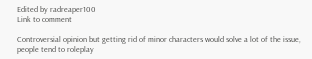Edited by radreaper100
Link to comment

Controversial opinion but getting rid of minor characters would solve a lot of the issue, people tend to roleplay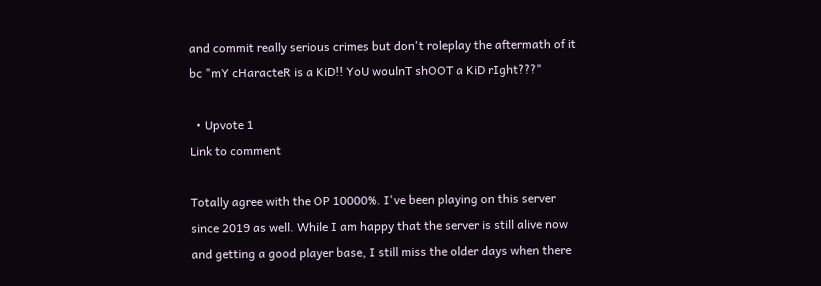and commit really serious crimes but don't roleplay the aftermath of it bc "mY cHaracteR is a KiD!! YoU woulnT shOOT a KiD rIght???"

  • Upvote 1
Link to comment

Totally agree with the OP 10000%. I've been playing on this server since 2019 as well. While I am happy that the server is still alive now and getting a good player base, I still miss the older days when there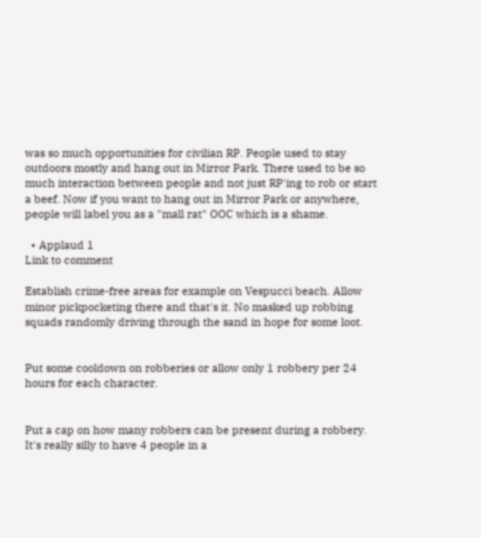was so much opportunities for civilian RP. People used to stay outdoors mostly and hang out in Mirror Park. There used to be so much interaction between people and not just RP'ing to rob or start a beef. Now if you want to hang out in Mirror Park or anywhere, people will label you as a "mall rat" OOC which is a shame.

  • Applaud 1
Link to comment

Establish crime-free areas for example on Vespucci beach. Allow minor pickpocketing there and that's it. No masked up robbing squads randomly driving through the sand in hope for some loot.


Put some cooldown on robberies or allow only 1 robbery per 24 hours for each character.


Put a cap on how many robbers can be present during a robbery. It's really silly to have 4 people in a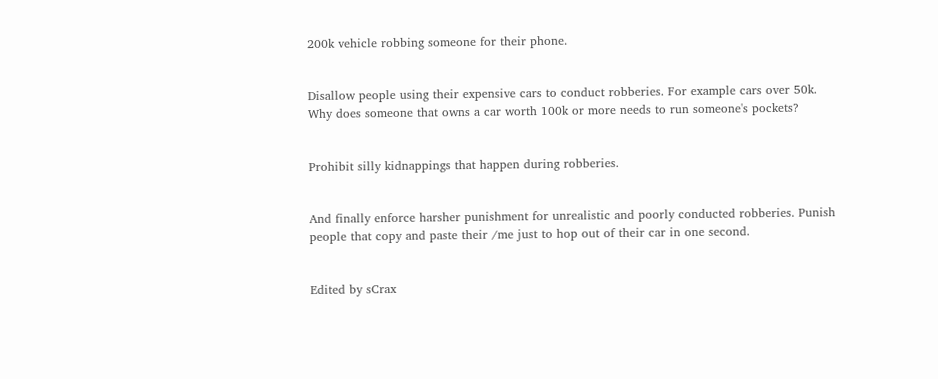200k vehicle robbing someone for their phone.


Disallow people using their expensive cars to conduct robberies. For example cars over 50k. Why does someone that owns a car worth 100k or more needs to run someone's pockets?


Prohibit silly kidnappings that happen during robberies.


And finally enforce harsher punishment for unrealistic and poorly conducted robberies. Punish people that copy and paste their /me just to hop out of their car in one second.


Edited by sCrax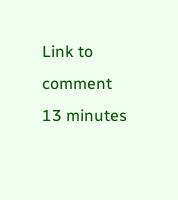Link to comment
13 minutes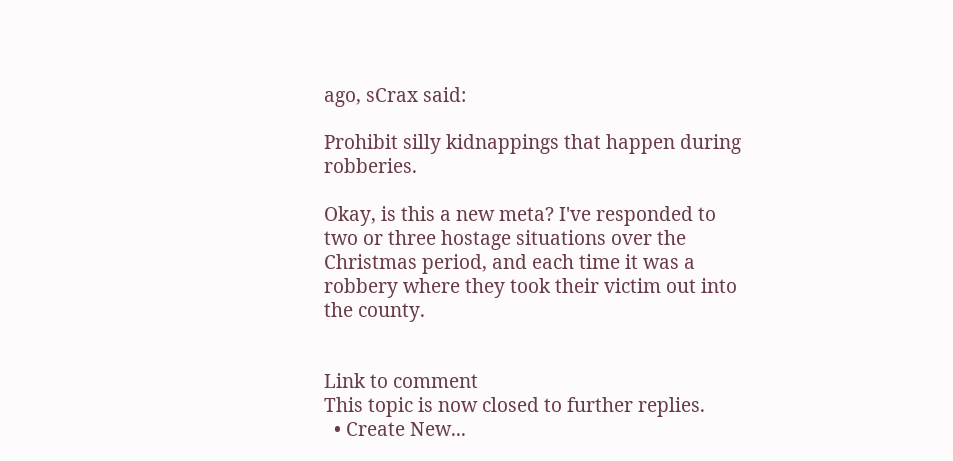ago, sCrax said:

Prohibit silly kidnappings that happen during robberies.

Okay, is this a new meta? I've responded to two or three hostage situations over the Christmas period, and each time it was a robbery where they took their victim out into the county.


Link to comment
This topic is now closed to further replies.
  • Create New...